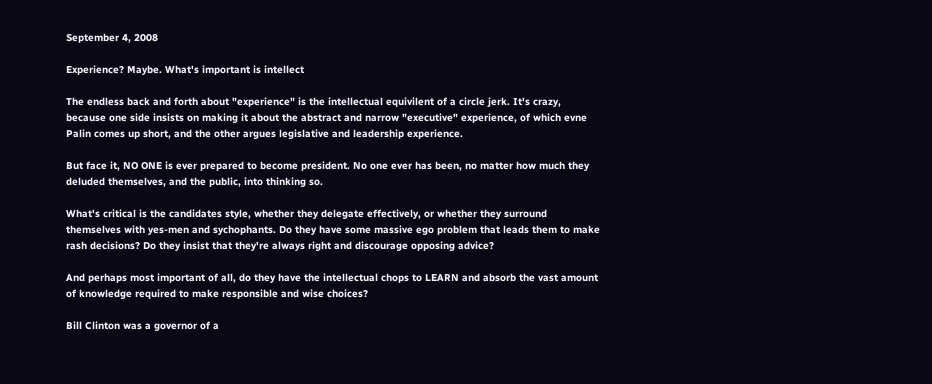September 4, 2008

Experience? Maybe. What's important is intellect

The endless back and forth about "experience" is the intellectual equivilent of a circle jerk. It's crazy, because one side insists on making it about the abstract and narrow "executive" experience, of which evne Palin comes up short, and the other argues legislative and leadership experience.

But face it, NO ONE is ever prepared to become president. No one ever has been, no matter how much they deluded themselves, and the public, into thinking so.

What's critical is the candidates style, whether they delegate effectively, or whether they surround themselves with yes-men and sychophants. Do they have some massive ego problem that leads them to make rash decisions? Do they insist that they're always right and discourage opposing advice?

And perhaps most important of all, do they have the intellectual chops to LEARN and absorb the vast amount of knowledge required to make responsible and wise choices?

Bill Clinton was a governor of a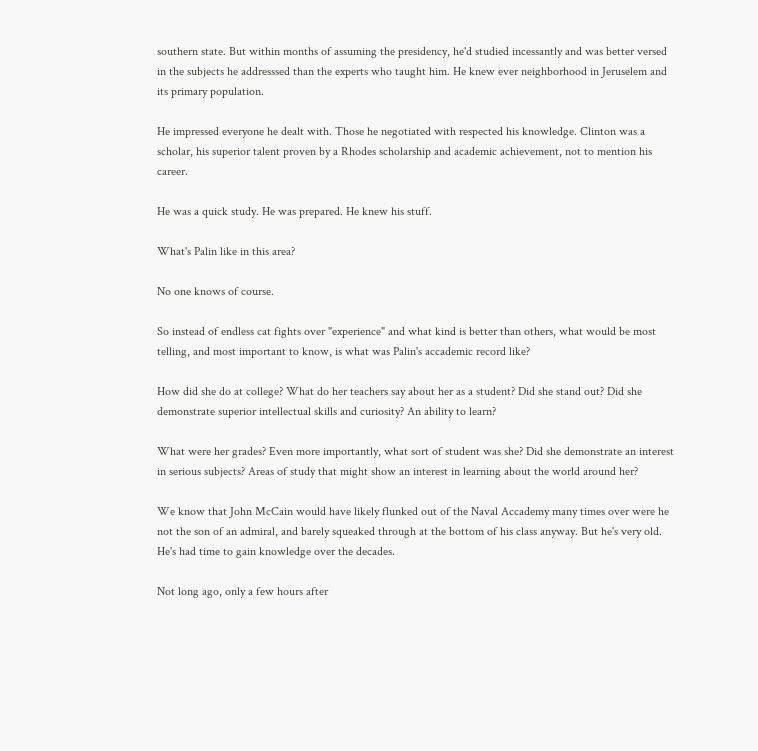southern state. But within months of assuming the presidency, he'd studied incessantly and was better versed in the subjects he addresssed than the experts who taught him. He knew ever neighborhood in Jeruselem and its primary population.

He impressed everyone he dealt with. Those he negotiated with respected his knowledge. Clinton was a scholar, his superior talent proven by a Rhodes scholarship and academic achievement, not to mention his career.

He was a quick study. He was prepared. He knew his stuff.

What's Palin like in this area?

No one knows of course.

So instead of endless cat fights over "experience" and what kind is better than others, what would be most telling, and most important to know, is what was Palin's accademic record like?

How did she do at college? What do her teachers say about her as a student? Did she stand out? Did she demonstrate superior intellectual skills and curiosity? An ability to learn?

What were her grades? Even more importantly, what sort of student was she? Did she demonstrate an interest in serious subjects? Areas of study that might show an interest in learning about the world around her?

We know that John McCain would have likely flunked out of the Naval Accademy many times over were he not the son of an admiral, and barely squeaked through at the bottom of his class anyway. But he's very old. He's had time to gain knowledge over the decades.

Not long ago, only a few hours after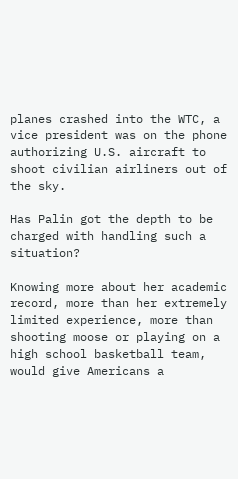planes crashed into the WTC, a vice president was on the phone authorizing U.S. aircraft to shoot civilian airliners out of the sky.

Has Palin got the depth to be charged with handling such a situation?

Knowing more about her academic record, more than her extremely limited experience, more than shooting moose or playing on a high school basketball team, would give Americans a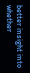better insight into whether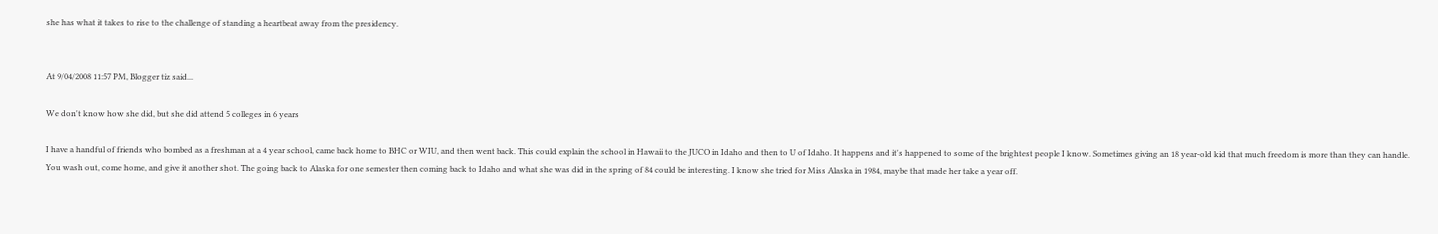she has what it takes to rise to the challenge of standing a heartbeat away from the presidency.


At 9/04/2008 11:57 PM, Blogger tiz said...

We don't know how she did, but she did attend 5 colleges in 6 years

I have a handful of friends who bombed as a freshman at a 4 year school, came back home to BHC or WIU, and then went back. This could explain the school in Hawaii to the JUCO in Idaho and then to U of Idaho. It happens and it's happened to some of the brightest people I know. Sometimes giving an 18 year-old kid that much freedom is more than they can handle. You wash out, come home, and give it another shot. The going back to Alaska for one semester then coming back to Idaho and what she was did in the spring of 84 could be interesting. I know she tried for Miss Alaska in 1984, maybe that made her take a year off.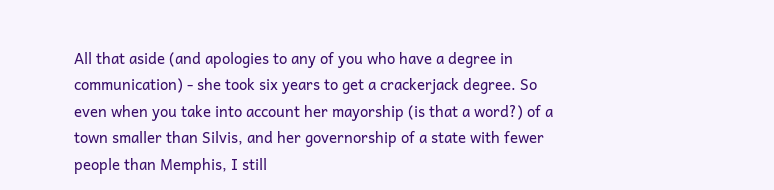All that aside (and apologies to any of you who have a degree in communication) - she took six years to get a crackerjack degree. So even when you take into account her mayorship (is that a word?) of a town smaller than Silvis, and her governorship of a state with fewer people than Memphis, I still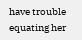have trouble equating her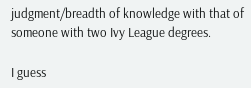judgment/breadth of knowledge with that of someone with two Ivy League degrees.

I guess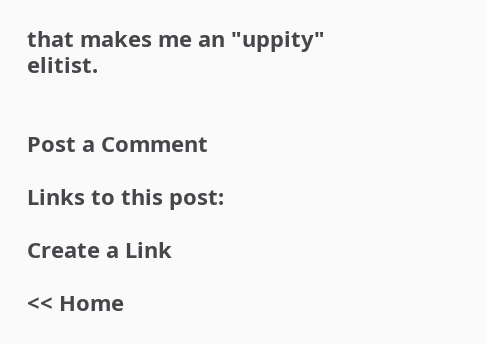that makes me an "uppity" elitist.


Post a Comment

Links to this post:

Create a Link

<< Home